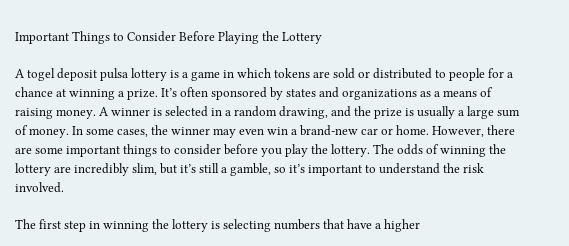Important Things to Consider Before Playing the Lottery

A togel deposit pulsa lottery is a game in which tokens are sold or distributed to people for a chance at winning a prize. It’s often sponsored by states and organizations as a means of raising money. A winner is selected in a random drawing, and the prize is usually a large sum of money. In some cases, the winner may even win a brand-new car or home. However, there are some important things to consider before you play the lottery. The odds of winning the lottery are incredibly slim, but it’s still a gamble, so it’s important to understand the risk involved.

The first step in winning the lottery is selecting numbers that have a higher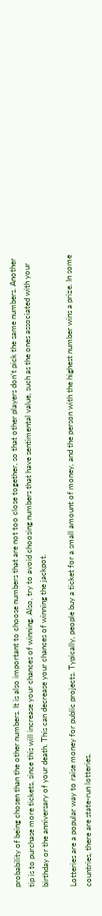probability of being chosen than the other numbers. It is also important to choose numbers that are not too close together, so that other players don’t pick the same numbers. Another tip is to purchase more tickets, since this will increase your chances of winning. Also, try to avoid choosing numbers that have sentimental value, such as the ones associated with your birthday or the anniversary of your death. This can decrease your chances of winning the jackpot.

Lotteries are a popular way to raise money for public projects. Typically, people buy a ticket for a small amount of money, and the person with the highest number wins a prize. In some countries, there are state-run lotteries,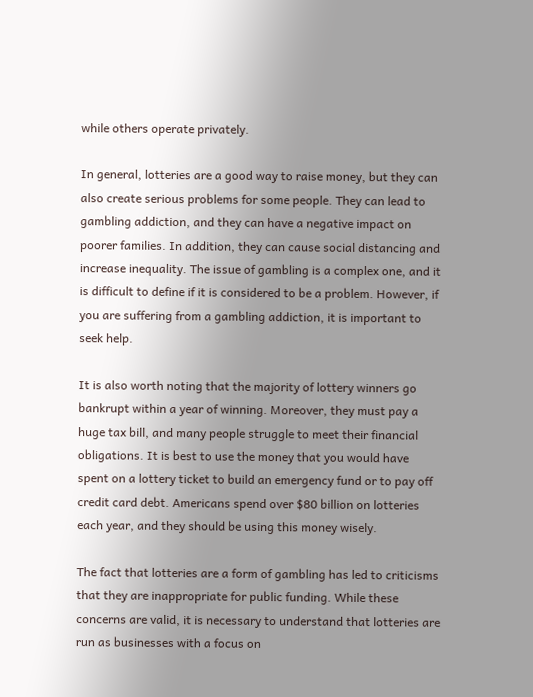while others operate privately.

In general, lotteries are a good way to raise money, but they can also create serious problems for some people. They can lead to gambling addiction, and they can have a negative impact on poorer families. In addition, they can cause social distancing and increase inequality. The issue of gambling is a complex one, and it is difficult to define if it is considered to be a problem. However, if you are suffering from a gambling addiction, it is important to seek help.

It is also worth noting that the majority of lottery winners go bankrupt within a year of winning. Moreover, they must pay a huge tax bill, and many people struggle to meet their financial obligations. It is best to use the money that you would have spent on a lottery ticket to build an emergency fund or to pay off credit card debt. Americans spend over $80 billion on lotteries each year, and they should be using this money wisely.

The fact that lotteries are a form of gambling has led to criticisms that they are inappropriate for public funding. While these concerns are valid, it is necessary to understand that lotteries are run as businesses with a focus on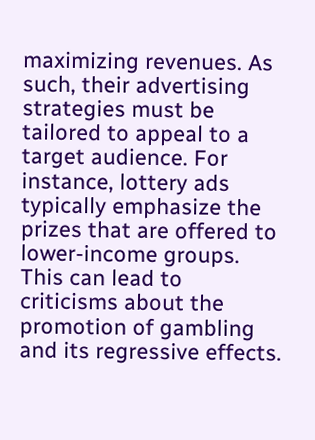maximizing revenues. As such, their advertising strategies must be tailored to appeal to a target audience. For instance, lottery ads typically emphasize the prizes that are offered to lower-income groups. This can lead to criticisms about the promotion of gambling and its regressive effects.